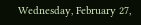Wednesday, February 27,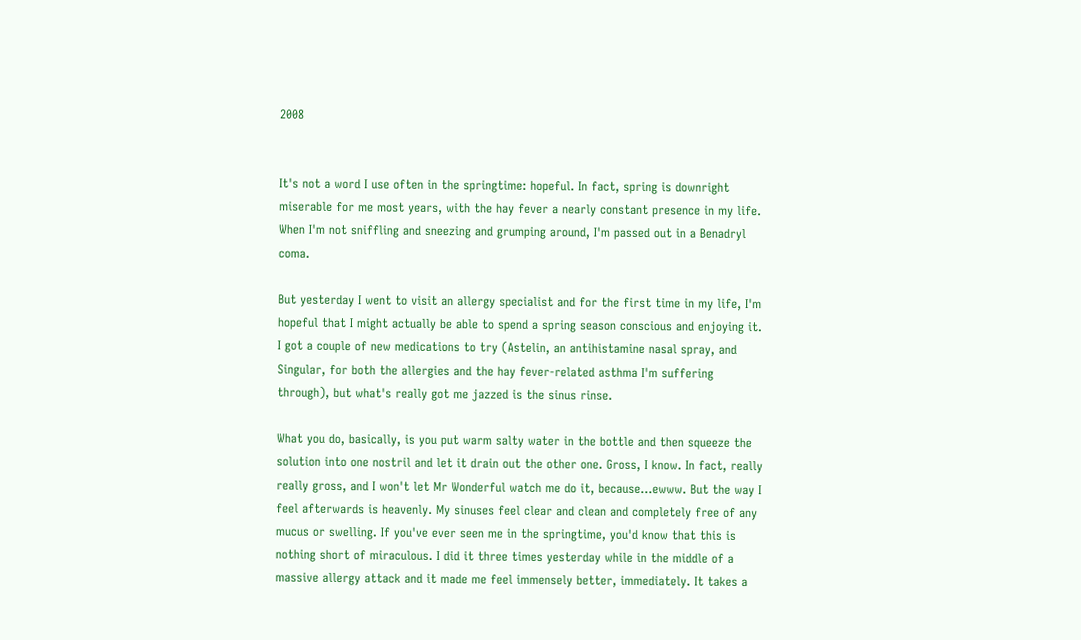2008


It's not a word I use often in the springtime: hopeful. In fact, spring is downright miserable for me most years, with the hay fever a nearly constant presence in my life. When I'm not sniffling and sneezing and grumping around, I'm passed out in a Benadryl coma.

But yesterday I went to visit an allergy specialist and for the first time in my life, I'm hopeful that I might actually be able to spend a spring season conscious and enjoying it. I got a couple of new medications to try (Astelin, an antihistamine nasal spray, and Singular, for both the allergies and the hay fever-related asthma I'm suffering through), but what's really got me jazzed is the sinus rinse.

What you do, basically, is you put warm salty water in the bottle and then squeeze the solution into one nostril and let it drain out the other one. Gross, I know. In fact, really really gross, and I won't let Mr Wonderful watch me do it, because...ewww. But the way I feel afterwards is heavenly. My sinuses feel clear and clean and completely free of any mucus or swelling. If you've ever seen me in the springtime, you'd know that this is nothing short of miraculous. I did it three times yesterday while in the middle of a massive allergy attack and it made me feel immensely better, immediately. It takes a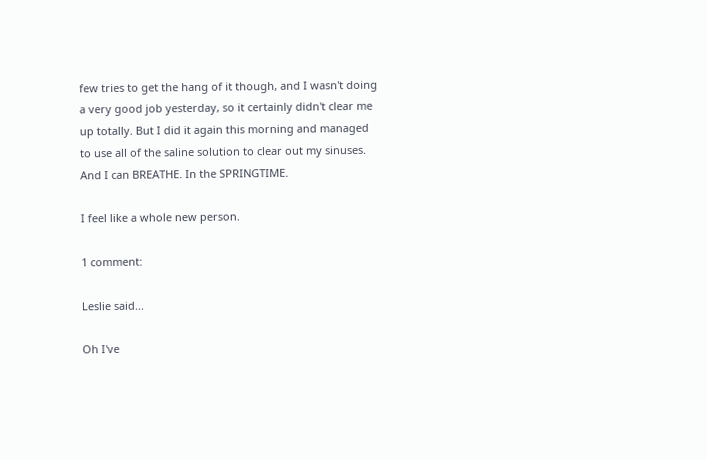few tries to get the hang of it though, and I wasn't doing a very good job yesterday, so it certainly didn't clear me up totally. But I did it again this morning and managed to use all of the saline solution to clear out my sinuses. And I can BREATHE. In the SPRINGTIME.

I feel like a whole new person.

1 comment:

Leslie said...

Oh I've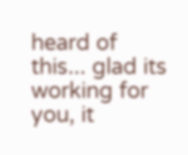heard of this... glad its working for you, it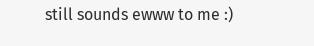still sounds ewww to me :)